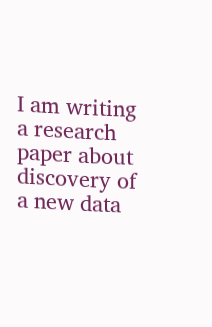I am writing a research paper about discovery of a new data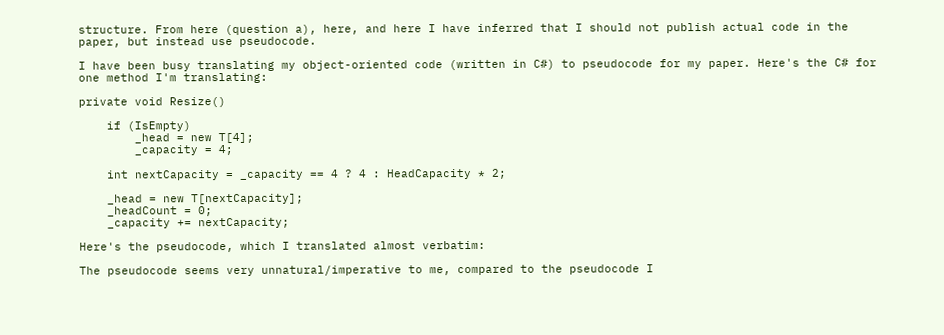structure. From here (question a), here, and here I have inferred that I should not publish actual code in the paper, but instead use pseudocode.

I have been busy translating my object-oriented code (written in C#) to pseudocode for my paper. Here's the C# for one method I'm translating:

private void Resize()

    if (IsEmpty)
        _head = new T[4];
        _capacity = 4;

    int nextCapacity = _capacity == 4 ? 4 : HeadCapacity * 2;

    _head = new T[nextCapacity];
    _headCount = 0;
    _capacity += nextCapacity;

Here's the pseudocode, which I translated almost verbatim:

The pseudocode seems very unnatural/imperative to me, compared to the pseudocode I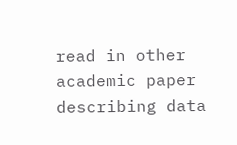read in other academic paper describing data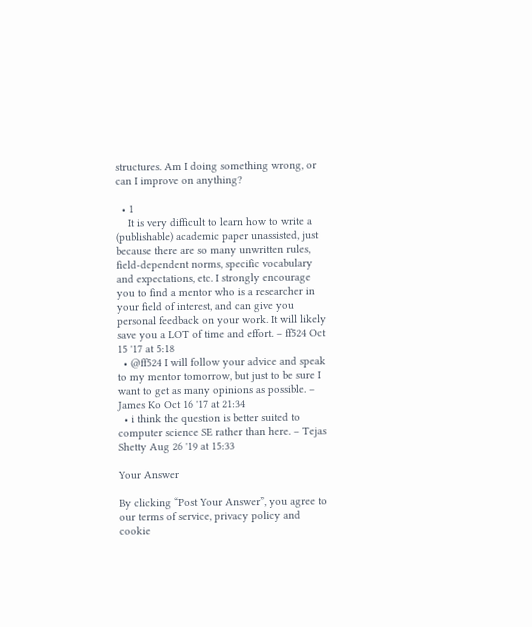structures. Am I doing something wrong, or can I improve on anything?

  • 1
    It is very difficult to learn how to write a (publishable) academic paper unassisted, just because there are so many unwritten rules, field-dependent norms, specific vocabulary and expectations, etc. I strongly encourage you to find a mentor who is a researcher in your field of interest, and can give you personal feedback on your work. It will likely save you a LOT of time and effort. – ff524 Oct 15 '17 at 5:18
  • @ff524 I will follow your advice and speak to my mentor tomorrow, but just to be sure I want to get as many opinions as possible. – James Ko Oct 16 '17 at 21:34
  • i think the question is better suited to computer science SE rather than here. – Tejas Shetty Aug 26 '19 at 15:33

Your Answer

By clicking “Post Your Answer”, you agree to our terms of service, privacy policy and cookie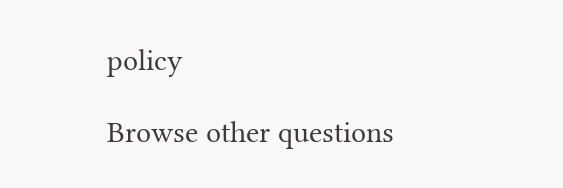policy

Browse other questions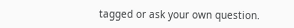tagged or ask your own question.